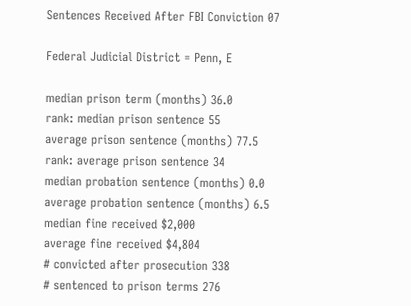Sentences Received After FBI Conviction 07

Federal Judicial District = Penn, E

median prison term (months) 36.0
rank: median prison sentence 55
average prison sentence (months) 77.5
rank: average prison sentence 34
median probation sentence (months) 0.0
average probation sentence (months) 6.5
median fine received $2,000
average fine received $4,804
# convicted after prosecution 338
# sentenced to prison terms 276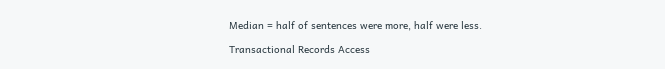Median = half of sentences were more, half were less.

Transactional Records Access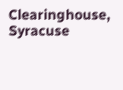Clearinghouse, Syracuse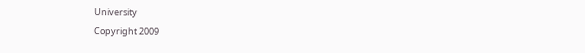University
Copyright 2009